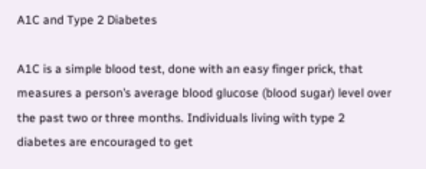A1C and Type 2 Diabetes

A1C is a simple blood test, done with an easy finger prick, that measures a person’s average blood glucose (blood sugar) level over the past two or three months. Individuals living with type 2 diabetes are encouraged to get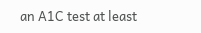an A1C test at least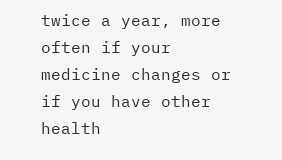twice a year, more often if your medicine changes or if you have other health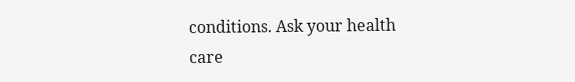conditions. Ask your health care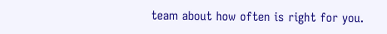team about how often is right for you.